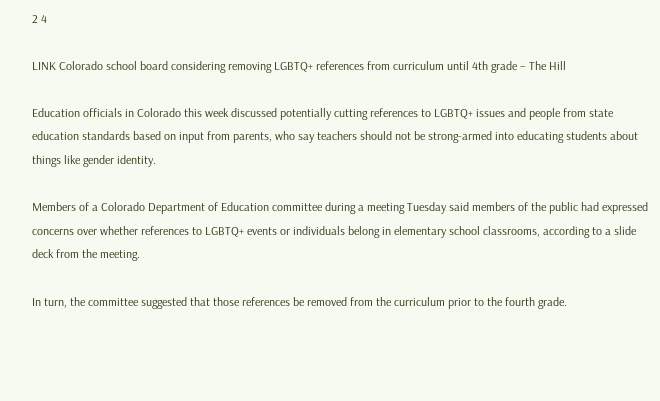2 4

LINK Colorado school board considering removing LGBTQ+ references from curriculum until 4th grade – The Hill

Education officials in Colorado this week discussed potentially cutting references to LGBTQ+ issues and people from state education standards based on input from parents, who say teachers should not be strong-armed into educating students about things like gender identity.

Members of a Colorado Department of Education committee during a meeting Tuesday said members of the public had expressed concerns over whether references to LGBTQ+ events or individuals belong in elementary school classrooms, according to a slide deck from the meeting.

In turn, the committee suggested that those references be removed from the curriculum prior to the fourth grade.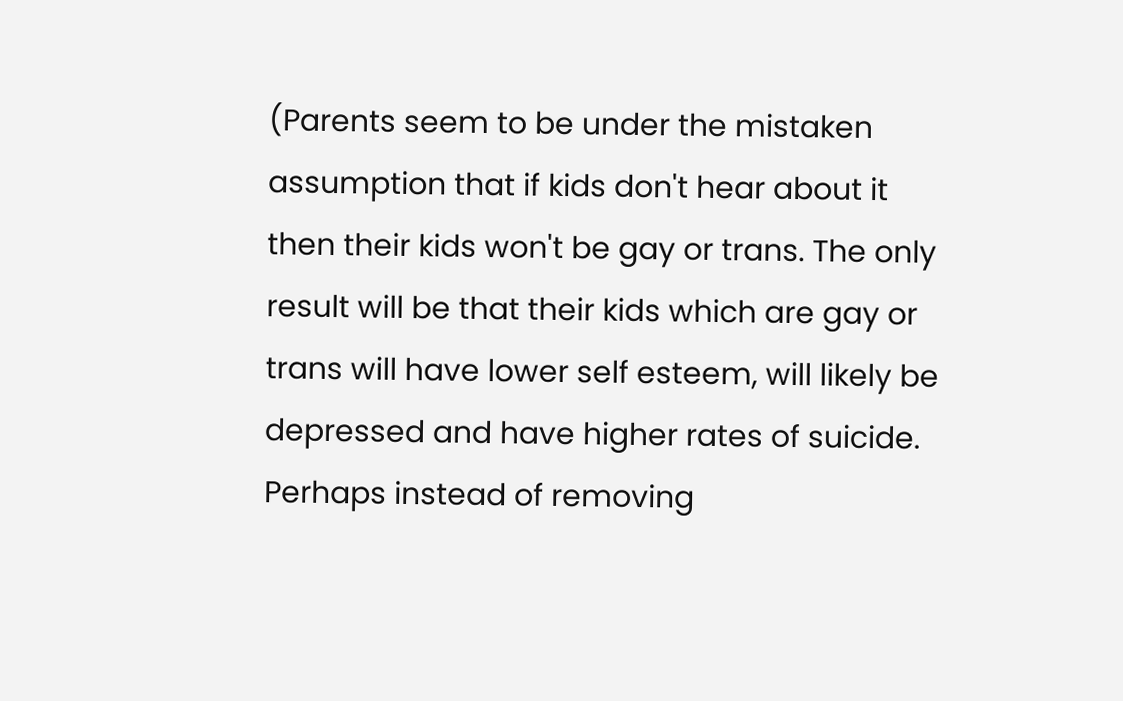(Parents seem to be under the mistaken assumption that if kids don't hear about it then their kids won't be gay or trans. The only result will be that their kids which are gay or trans will have lower self esteem, will likely be depressed and have higher rates of suicide. Perhaps instead of removing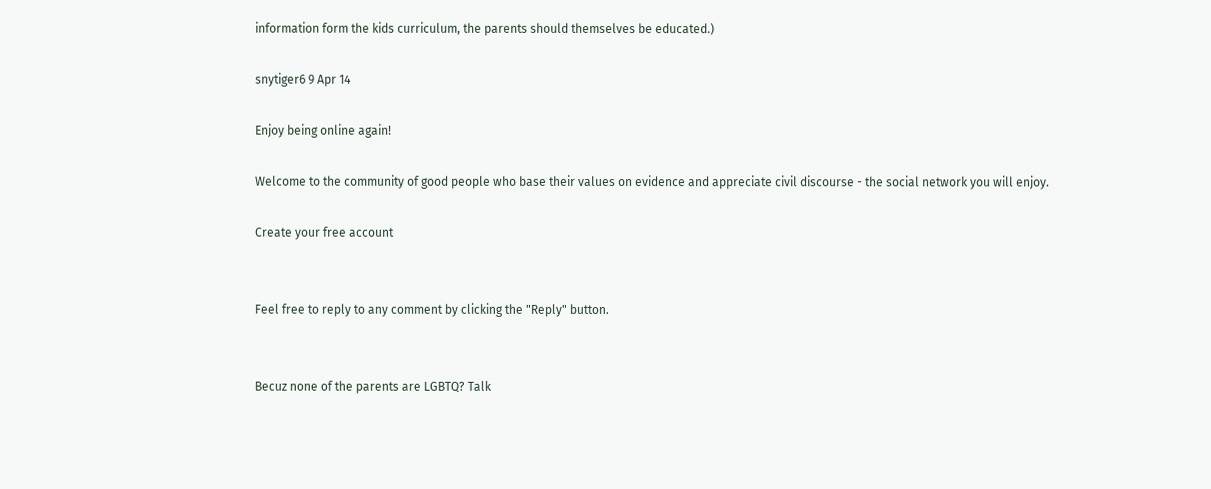information form the kids curriculum, the parents should themselves be educated.)

snytiger6 9 Apr 14

Enjoy being online again!

Welcome to the community of good people who base their values on evidence and appreciate civil discourse - the social network you will enjoy.

Create your free account


Feel free to reply to any comment by clicking the "Reply" button.


Becuz none of the parents are LGBTQ? Talk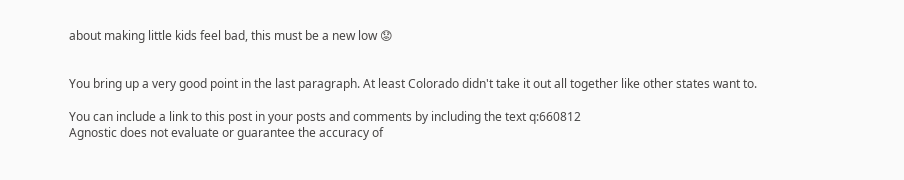about making little kids feel bad, this must be a new low 😟


You bring up a very good point in the last paragraph. At least Colorado didn't take it out all together like other states want to.

You can include a link to this post in your posts and comments by including the text q:660812
Agnostic does not evaluate or guarantee the accuracy of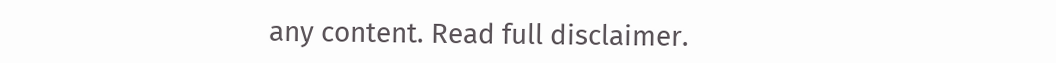any content. Read full disclaimer.